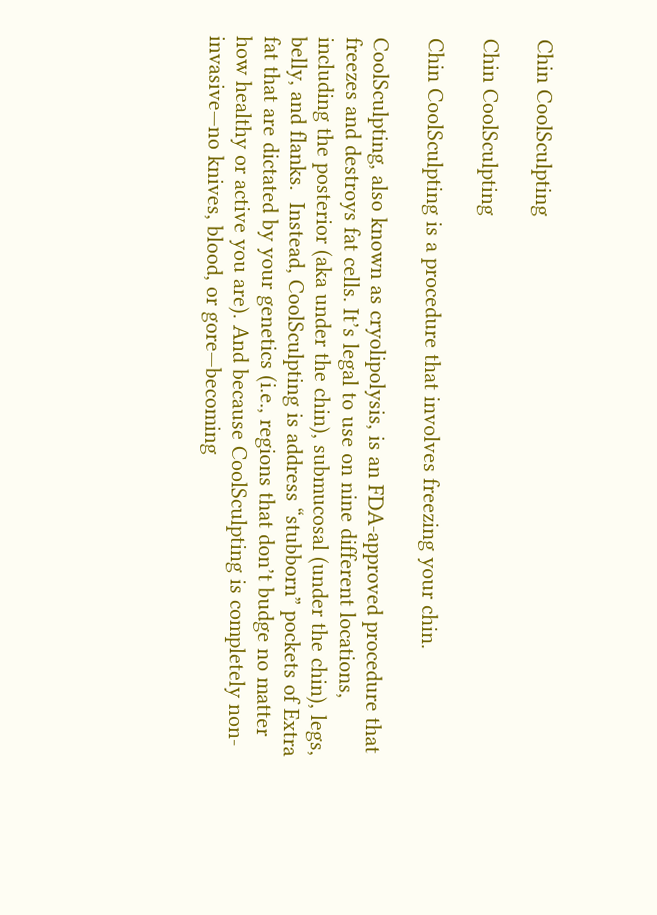Chin CoolSculpting

Chin CoolSculpting

Chin CoolSculpting is a procedure that involves freezing your chin.

CoolSculpting, also known as cryolipolysis, is an FDA-approved procedure that freezes and destroys fat cells. It’s legal to use on nine different locations, including the posterior (aka under the chin), submucosal (under the chin), legs, belly, and flanks.  Instead, CoolSculpting is address “stubborn” pockets of Extra fat that are dictated by your genetics (i.e., regions that don’t budge no matter how healthy or active you are). And because CoolSculpting is completely non-invasive—no knives, blood, or gore—becoming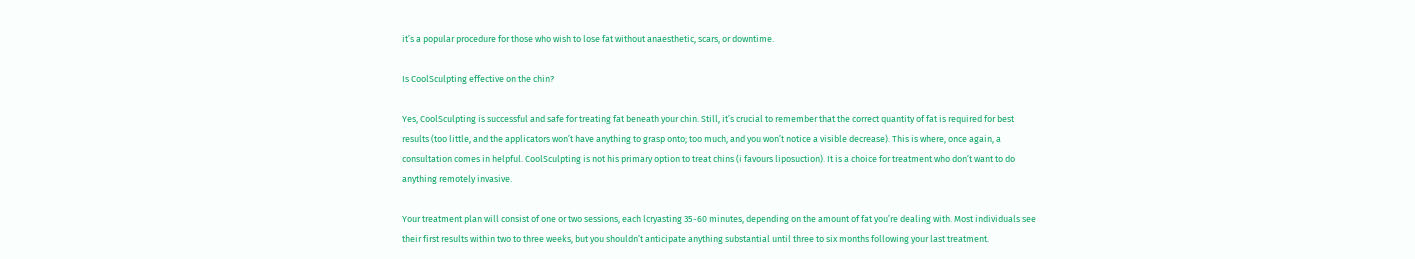it’s a popular procedure for those who wish to lose fat without anaesthetic, scars, or downtime.

Is CoolSculpting effective on the chin?

Yes, CoolSculpting is successful and safe for treating fat beneath your chin. Still, it’s crucial to remember that the correct quantity of fat is required for best results (too little, and the applicators won’t have anything to grasp onto; too much, and you won’t notice a visible decrease). This is where, once again, a consultation comes in helpful. CoolSculpting is not his primary option to treat chins (i favours liposuction). It is a choice for treatment who don’t want to do anything remotely invasive.

Your treatment plan will consist of one or two sessions, each lcryasting 35-60 minutes, depending on the amount of fat you’re dealing with. Most individuals see their first results within two to three weeks, but you shouldn’t anticipate anything substantial until three to six months following your last treatment.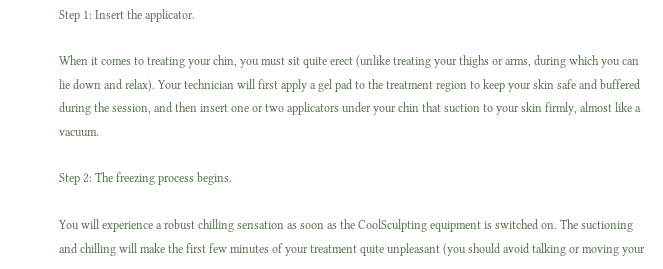Step 1: Insert the applicator.

When it comes to treating your chin, you must sit quite erect (unlike treating your thighs or arms, during which you can lie down and relax). Your technician will first apply a gel pad to the treatment region to keep your skin safe and buffered during the session, and then insert one or two applicators under your chin that suction to your skin firmly, almost like a vacuum.

Step 2: The freezing process begins.

You will experience a robust chilling sensation as soon as the CoolSculpting equipment is switched on. The suctioning and chilling will make the first few minutes of your treatment quite unpleasant (you should avoid talking or moving your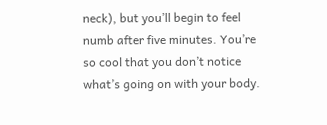neck), but you’ll begin to feel numb after five minutes. You’re so cool that you don’t notice what’s going on with your body.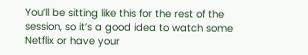You’ll be sitting like this for the rest of the session, so it’s a good idea to watch some Netflix or have your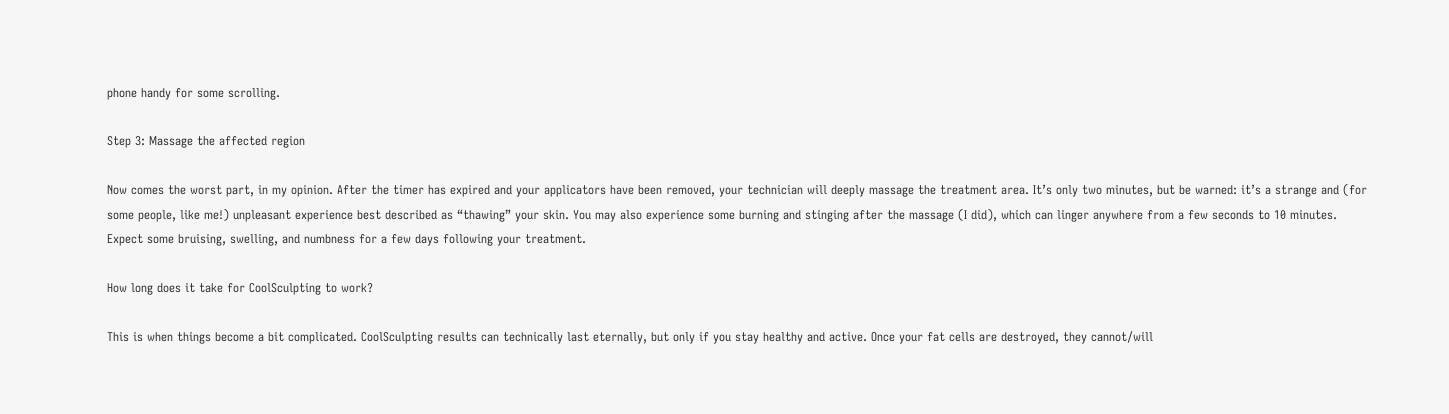phone handy for some scrolling.

Step 3: Massage the affected region

Now comes the worst part, in my opinion. After the timer has expired and your applicators have been removed, your technician will deeply massage the treatment area. It’s only two minutes, but be warned: it’s a strange and (for some people, like me!) unpleasant experience best described as “thawing” your skin. You may also experience some burning and stinging after the massage (I did), which can linger anywhere from a few seconds to 10 minutes. Expect some bruising, swelling, and numbness for a few days following your treatment.

How long does it take for CoolSculpting to work?

This is when things become a bit complicated. CoolSculpting results can technically last eternally, but only if you stay healthy and active. Once your fat cells are destroyed, they cannot/will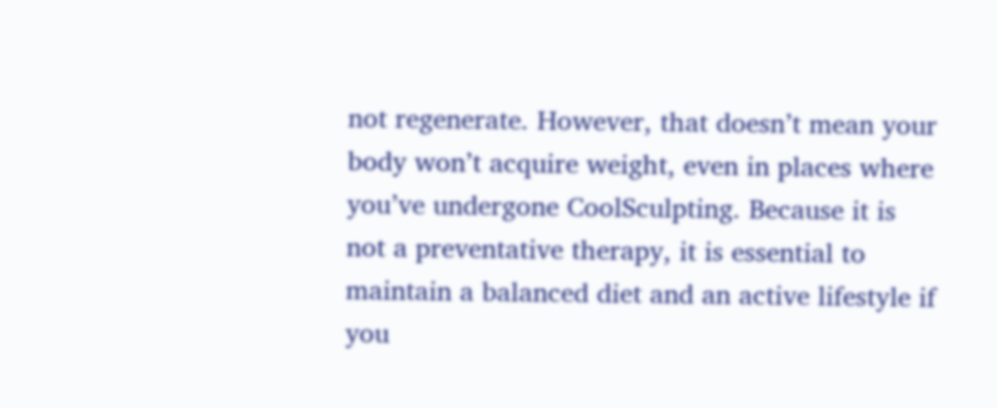not regenerate. However, that doesn’t mean your body won’t acquire weight, even in places where you’ve undergone CoolSculpting. Because it is not a preventative therapy, it is essential to maintain a balanced diet and an active lifestyle if you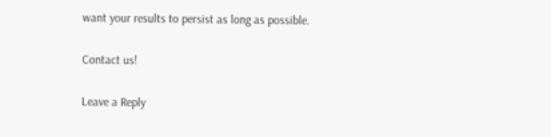want your results to persist as long as possible.

Contact us!

Leave a Reply